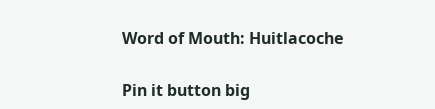Word of Mouth: Huitlacoche

Pin it button big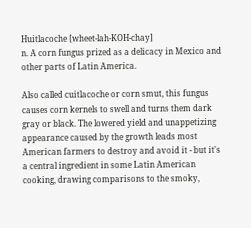Huitlacoche [wheet-lah-KOH-chay]
n. A corn fungus prized as a delicacy in Mexico and other parts of Latin America.

Also called cuitlacoche or corn smut, this fungus causes corn kernels to swell and turns them dark gray or black. The lowered yield and unappetizing appearance caused by the growth leads most American farmers to destroy and avoid it - but it's a central ingredient in some Latin American cooking, drawing comparisons to the smoky,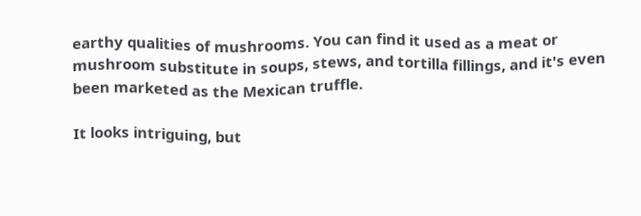earthy qualities of mushrooms. You can find it used as a meat or mushroom substitute in soups, stews, and tortilla fillings, and it's even been marketed as the Mexican truffle.

It looks intriguing, but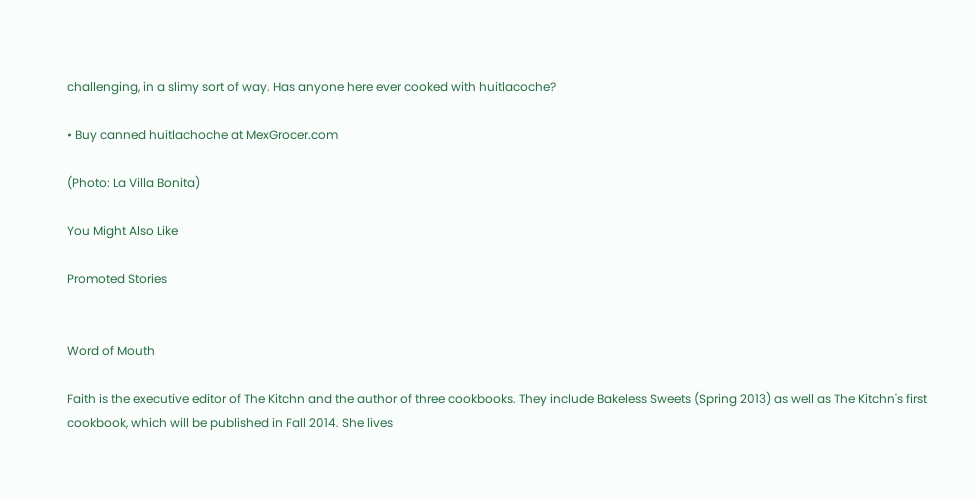challenging, in a slimy sort of way. Has anyone here ever cooked with huitlacoche?

• Buy canned huitlachoche at MexGrocer.com

(Photo: La Villa Bonita)

You Might Also Like

Promoted Stories


Word of Mouth

Faith is the executive editor of The Kitchn and the author of three cookbooks. They include Bakeless Sweets (Spring 2013) as well as The Kitchn's first cookbook, which will be published in Fall 2014. She lives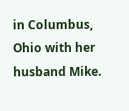in Columbus, Ohio with her husband Mike.